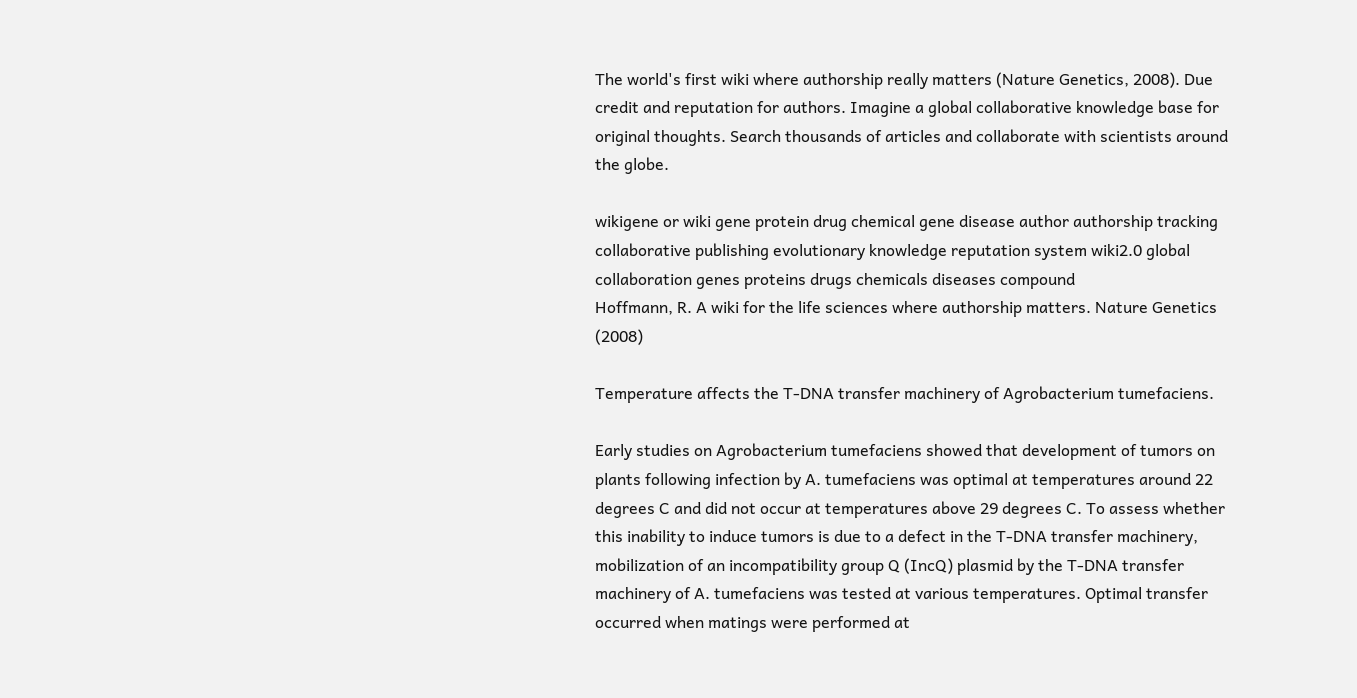The world's first wiki where authorship really matters (Nature Genetics, 2008). Due credit and reputation for authors. Imagine a global collaborative knowledge base for original thoughts. Search thousands of articles and collaborate with scientists around the globe.

wikigene or wiki gene protein drug chemical gene disease author authorship tracking collaborative publishing evolutionary knowledge reputation system wiki2.0 global collaboration genes proteins drugs chemicals diseases compound
Hoffmann, R. A wiki for the life sciences where authorship matters. Nature Genetics (2008)

Temperature affects the T-DNA transfer machinery of Agrobacterium tumefaciens.

Early studies on Agrobacterium tumefaciens showed that development of tumors on plants following infection by A. tumefaciens was optimal at temperatures around 22 degrees C and did not occur at temperatures above 29 degrees C. To assess whether this inability to induce tumors is due to a defect in the T-DNA transfer machinery, mobilization of an incompatibility group Q (IncQ) plasmid by the T-DNA transfer machinery of A. tumefaciens was tested at various temperatures. Optimal transfer occurred when matings were performed at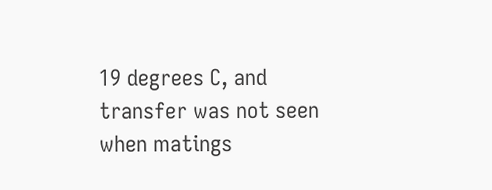19 degrees C, and transfer was not seen when matings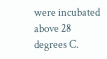were incubated above 28 degrees C.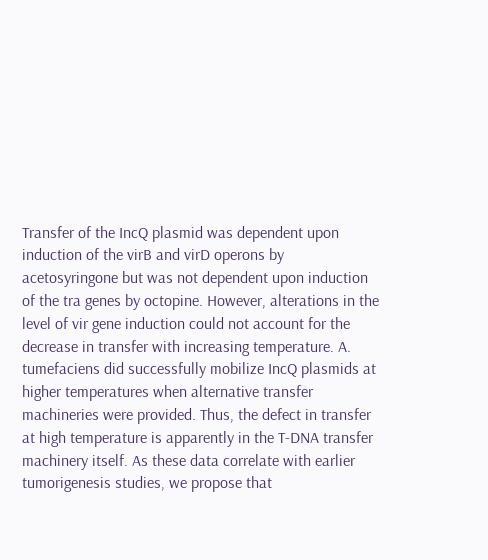Transfer of the IncQ plasmid was dependent upon induction of the virB and virD operons by acetosyringone but was not dependent upon induction of the tra genes by octopine. However, alterations in the level of vir gene induction could not account for the decrease in transfer with increasing temperature. A. tumefaciens did successfully mobilize IncQ plasmids at higher temperatures when alternative transfer machineries were provided. Thus, the defect in transfer at high temperature is apparently in the T-DNA transfer machinery itself. As these data correlate with earlier tumorigenesis studies, we propose that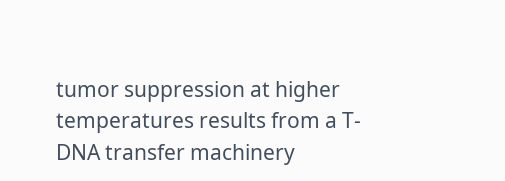tumor suppression at higher temperatures results from a T-DNA transfer machinery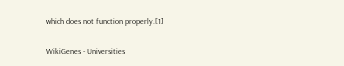which does not function properly.[1]


WikiGenes - Universities